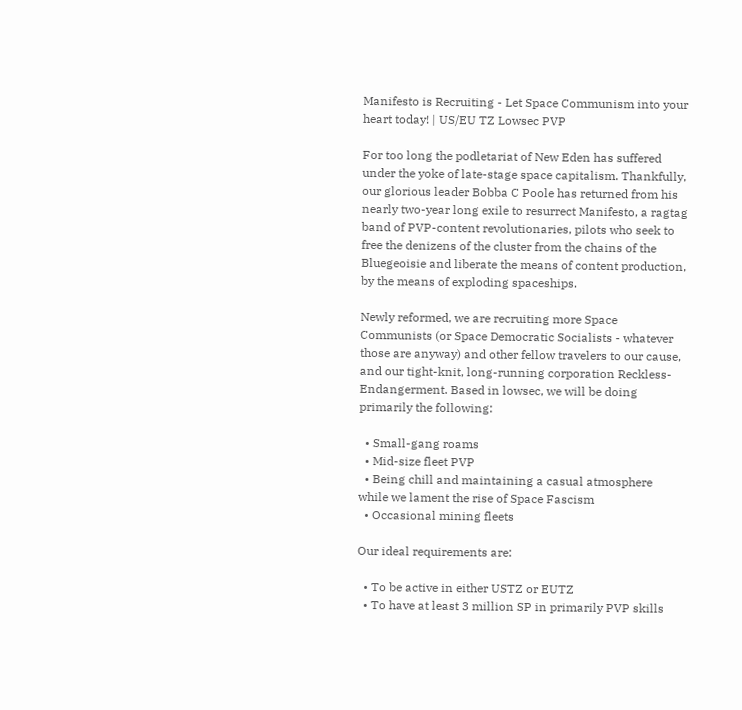Manifesto is Recruiting - Let Space Communism into your heart today! | US/EU TZ Lowsec PVP

For too long the podletariat of New Eden has suffered under the yoke of late-stage space capitalism. Thankfully, our glorious leader Bobba C Poole has returned from his nearly two-year long exile to resurrect Manifesto, a ragtag band of PVP-content revolutionaries, pilots who seek to free the denizens of the cluster from the chains of the Bluegeoisie and liberate the means of content production, by the means of exploding spaceships.

Newly reformed, we are recruiting more Space Communists (or Space Democratic Socialists - whatever those are anyway) and other fellow travelers to our cause, and our tight-knit, long-running corporation Reckless-Endangerment. Based in lowsec, we will be doing primarily the following:

  • Small-gang roams
  • Mid-size fleet PVP
  • Being chill and maintaining a casual atmosphere while we lament the rise of Space Fascism
  • Occasional mining fleets

Our ideal requirements are:

  • To be active in either USTZ or EUTZ
  • To have at least 3 million SP in primarily PVP skills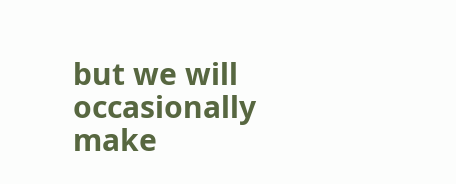but we will occasionally make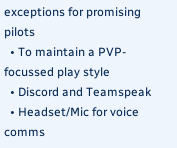exceptions for promising pilots
  • To maintain a PVP-focussed play style
  • Discord and Teamspeak
  • Headset/Mic for voice comms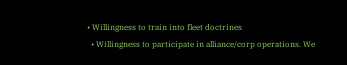• Willingness to train into fleet doctrines
  • Willingness to participate in alliance/corp operations. We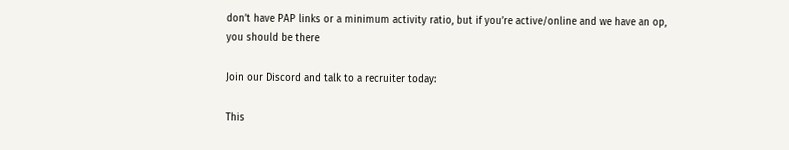don’t have PAP links or a minimum activity ratio, but if you’re active/online and we have an op, you should be there

Join our Discord and talk to a recruiter today:

This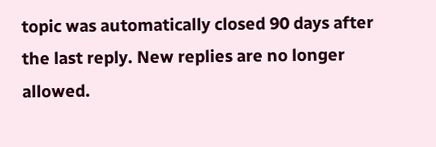topic was automatically closed 90 days after the last reply. New replies are no longer allowed.